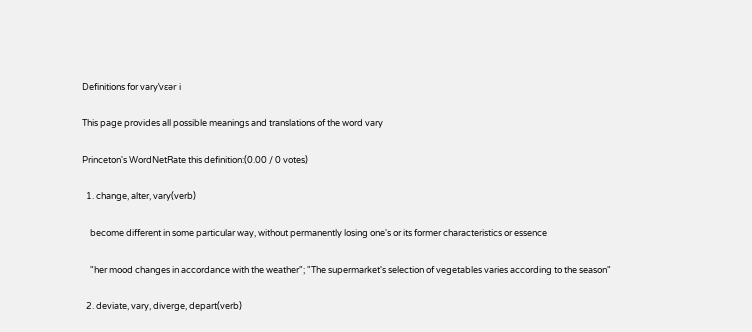Definitions for varyˈvɛər i

This page provides all possible meanings and translations of the word vary

Princeton's WordNetRate this definition:(0.00 / 0 votes)

  1. change, alter, vary(verb)

    become different in some particular way, without permanently losing one's or its former characteristics or essence

    "her mood changes in accordance with the weather"; "The supermarket's selection of vegetables varies according to the season"

  2. deviate, vary, diverge, depart(verb)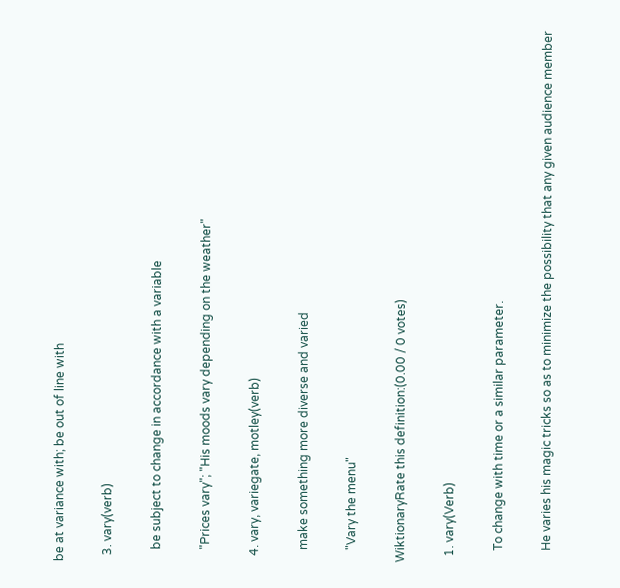be at variance with; be out of line with

  3. vary(verb)

    be subject to change in accordance with a variable

    "Prices vary"; "His moods vary depending on the weather"

  4. vary, variegate, motley(verb)

    make something more diverse and varied

    "Vary the menu"

WiktionaryRate this definition:(0.00 / 0 votes)

  1. vary(Verb)

    To change with time or a similar parameter.

    He varies his magic tricks so as to minimize the possibility that any given audience member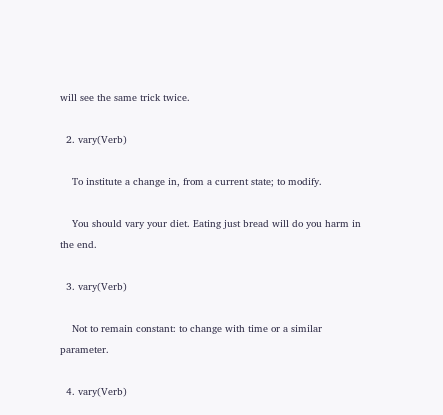will see the same trick twice.

  2. vary(Verb)

    To institute a change in, from a current state; to modify.

    You should vary your diet. Eating just bread will do you harm in the end.

  3. vary(Verb)

    Not to remain constant: to change with time or a similar parameter.

  4. vary(Verb)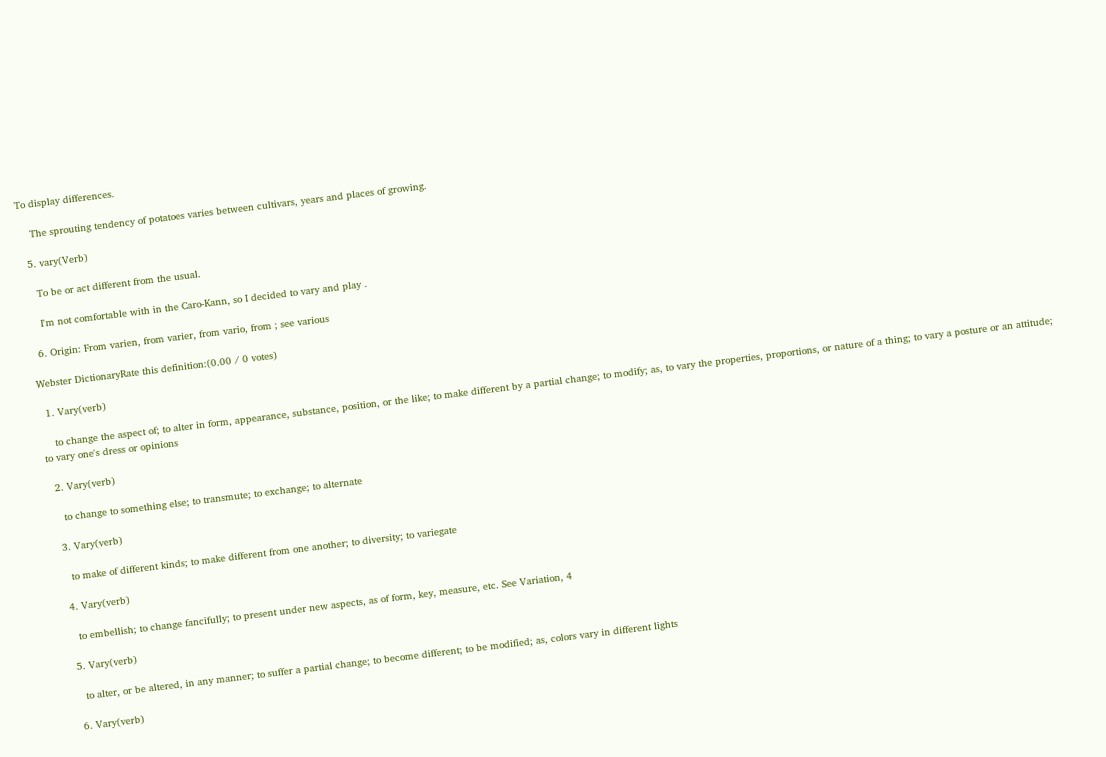To display differences.

    The sprouting tendency of potatoes varies between cultivars, years and places of growing.

  5. vary(Verb)

    To be or act different from the usual.

    I'm not comfortable with in the Caro-Kann, so I decided to vary and play .

  6. Origin: From varien, from varier, from vario, from ; see various

Webster DictionaryRate this definition:(0.00 / 0 votes)

  1. Vary(verb)

    to change the aspect of; to alter in form, appearance, substance, position, or the like; to make different by a partial change; to modify; as, to vary the properties, proportions, or nature of a thing; to vary a posture or an attitude; to vary one's dress or opinions

  2. Vary(verb)

    to change to something else; to transmute; to exchange; to alternate

  3. Vary(verb)

    to make of different kinds; to make different from one another; to diversity; to variegate

  4. Vary(verb)

    to embellish; to change fancifully; to present under new aspects, as of form, key, measure, etc. See Variation, 4

  5. Vary(verb)

    to alter, or be altered, in any manner; to suffer a partial change; to become different; to be modified; as, colors vary in different lights

  6. Vary(verb)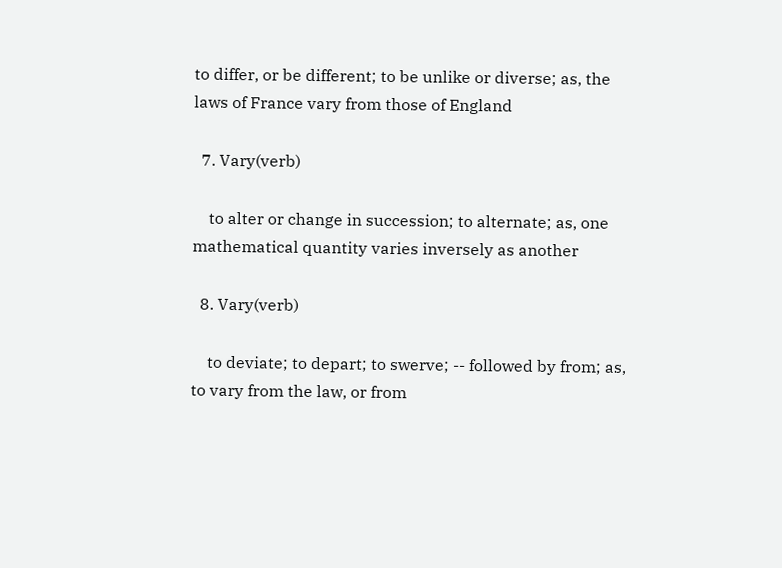to differ, or be different; to be unlike or diverse; as, the laws of France vary from those of England

  7. Vary(verb)

    to alter or change in succession; to alternate; as, one mathematical quantity varies inversely as another

  8. Vary(verb)

    to deviate; to depart; to swerve; -- followed by from; as, to vary from the law, or from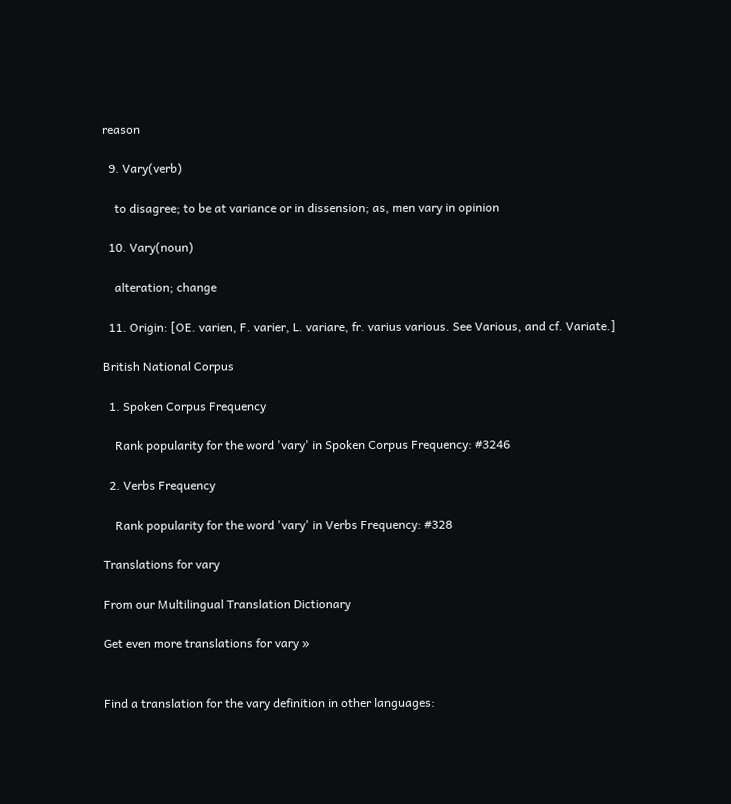reason

  9. Vary(verb)

    to disagree; to be at variance or in dissension; as, men vary in opinion

  10. Vary(noun)

    alteration; change

  11. Origin: [OE. varien, F. varier, L. variare, fr. varius various. See Various, and cf. Variate.]

British National Corpus

  1. Spoken Corpus Frequency

    Rank popularity for the word 'vary' in Spoken Corpus Frequency: #3246

  2. Verbs Frequency

    Rank popularity for the word 'vary' in Verbs Frequency: #328

Translations for vary

From our Multilingual Translation Dictionary

Get even more translations for vary »


Find a translation for the vary definition in other languages: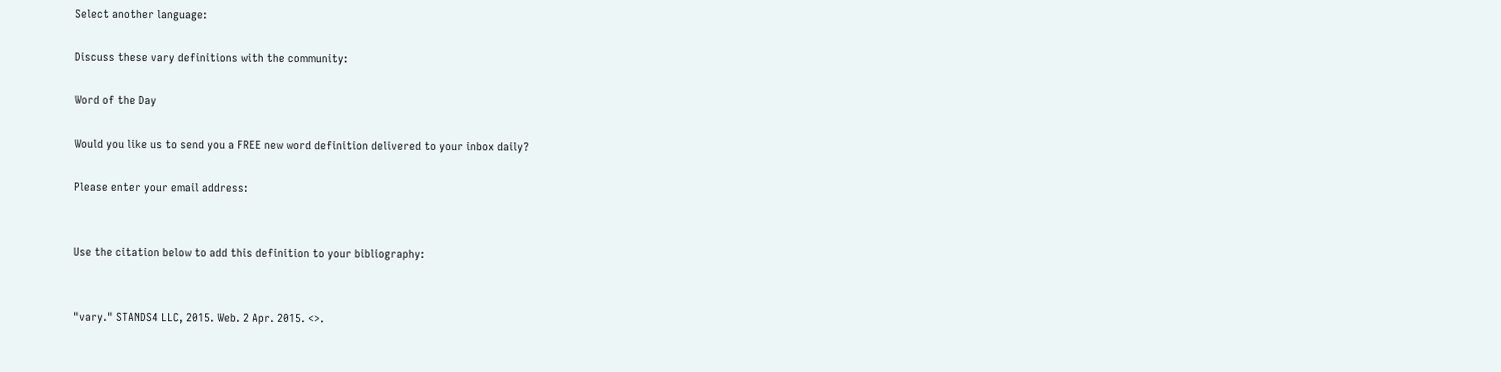Select another language:

Discuss these vary definitions with the community:

Word of the Day

Would you like us to send you a FREE new word definition delivered to your inbox daily?

Please enter your email address:


Use the citation below to add this definition to your bibliography:


"vary." STANDS4 LLC, 2015. Web. 2 Apr. 2015. <>.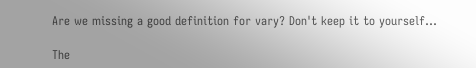Are we missing a good definition for vary? Don't keep it to yourself...

The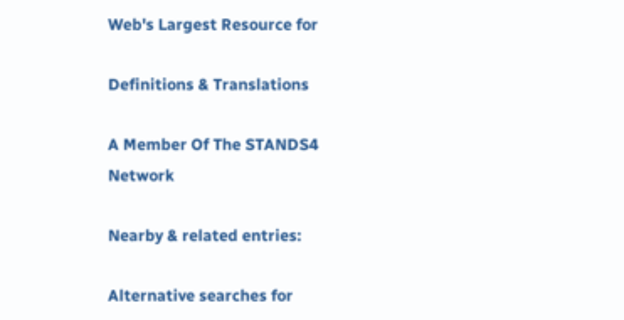Web's Largest Resource for

Definitions & Translations

A Member Of The STANDS4 Network

Nearby & related entries:

Alternative searches for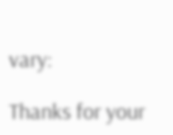vary:

Thanks for your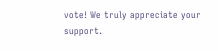vote! We truly appreciate your support.